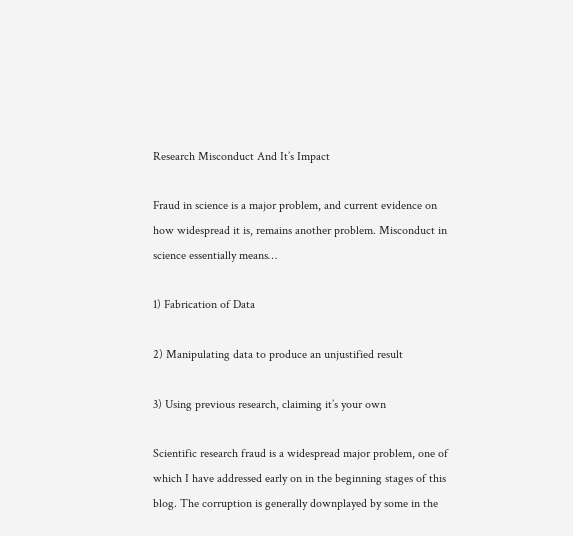Research Misconduct And It’s Impact

Fraud in science is a major problem, and current evidence on how widespread it is, remains another problem. Misconduct in science essentially means…

1) Fabrication of Data

2) Manipulating data to produce an unjustified result

3) Using previous research, claiming it’s your own

Scientific research fraud is a widespread major problem, one of which I have addressed early on in the beginning stages of this blog. The corruption is generally downplayed by some in the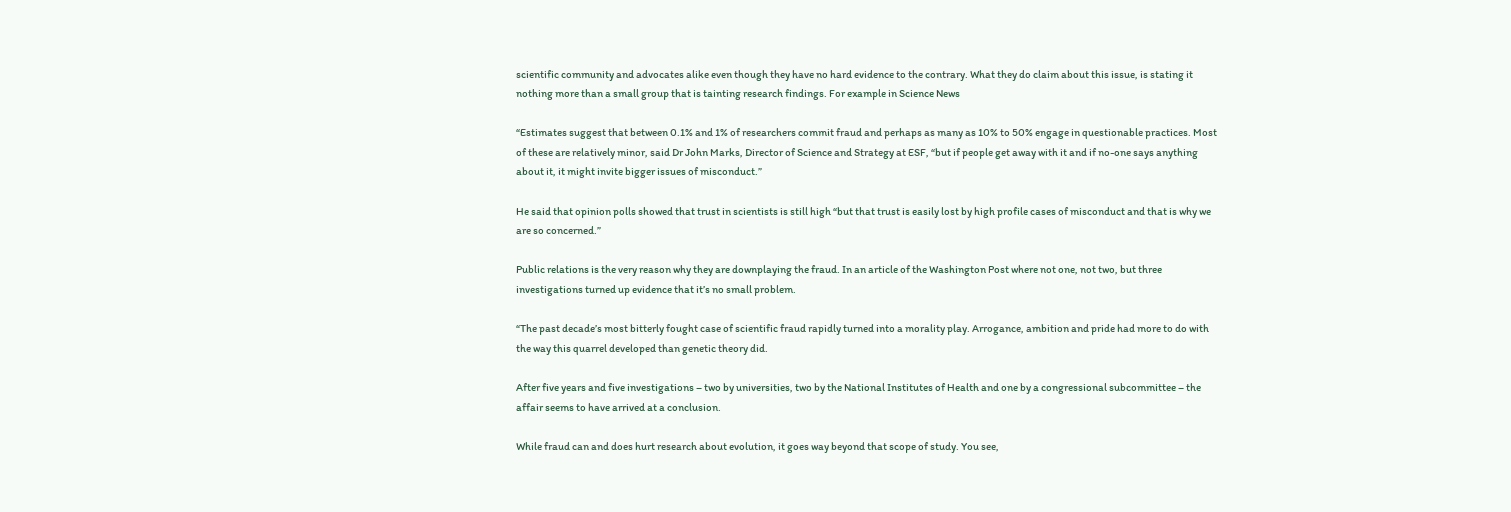scientific community and advocates alike even though they have no hard evidence to the contrary. What they do claim about this issue, is stating it nothing more than a small group that is tainting research findings. For example in Science News

“Estimates suggest that between 0.1% and 1% of researchers commit fraud and perhaps as many as 10% to 50% engage in questionable practices. Most of these are relatively minor, said Dr John Marks, Director of Science and Strategy at ESF, “but if people get away with it and if no-one says anything about it, it might invite bigger issues of misconduct.”

He said that opinion polls showed that trust in scientists is still high “but that trust is easily lost by high profile cases of misconduct and that is why we are so concerned.”

Public relations is the very reason why they are downplaying the fraud. In an article of the Washington Post where not one, not two, but three investigations turned up evidence that it’s no small problem.

“The past decade’s most bitterly fought case of scientific fraud rapidly turned into a morality play. Arrogance, ambition and pride had more to do with the way this quarrel developed than genetic theory did.

After five years and five investigations – two by universities, two by the National Institutes of Health and one by a congressional subcommittee – the affair seems to have arrived at a conclusion.

While fraud can and does hurt research about evolution, it goes way beyond that scope of study. You see,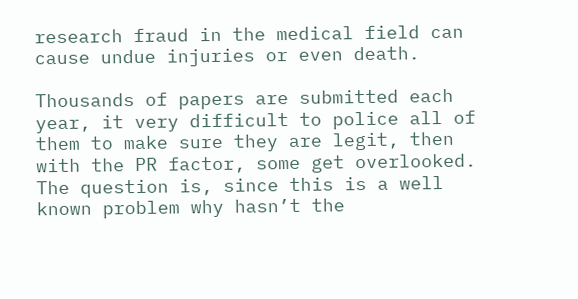research fraud in the medical field can cause undue injuries or even death.

Thousands of papers are submitted each year, it very difficult to police all of them to make sure they are legit, then with the PR factor, some get overlooked. The question is, since this is a well known problem why hasn’t the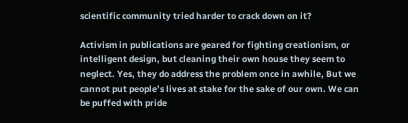scientific community tried harder to crack down on it?

Activism in publications are geared for fighting creationism, or intelligent design, but cleaning their own house they seem to neglect. Yes, they do address the problem once in awhile, But we cannot put people’s lives at stake for the sake of our own. We can be puffed with pride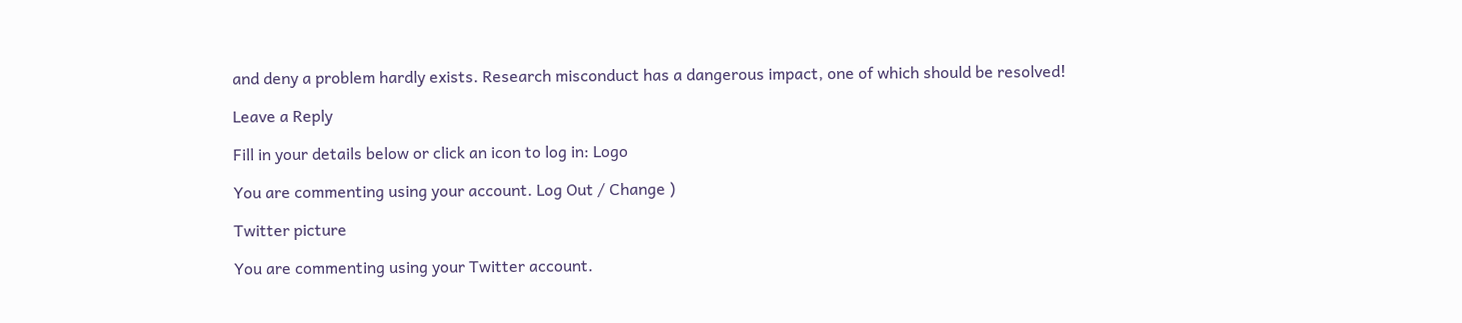and deny a problem hardly exists. Research misconduct has a dangerous impact, one of which should be resolved!

Leave a Reply

Fill in your details below or click an icon to log in: Logo

You are commenting using your account. Log Out / Change )

Twitter picture

You are commenting using your Twitter account.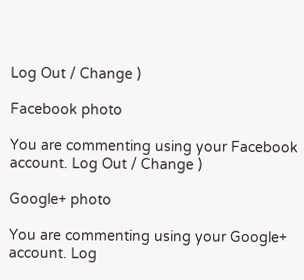Log Out / Change )

Facebook photo

You are commenting using your Facebook account. Log Out / Change )

Google+ photo

You are commenting using your Google+ account. Log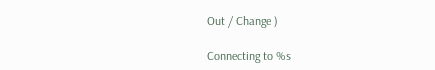Out / Change )

Connecting to %s